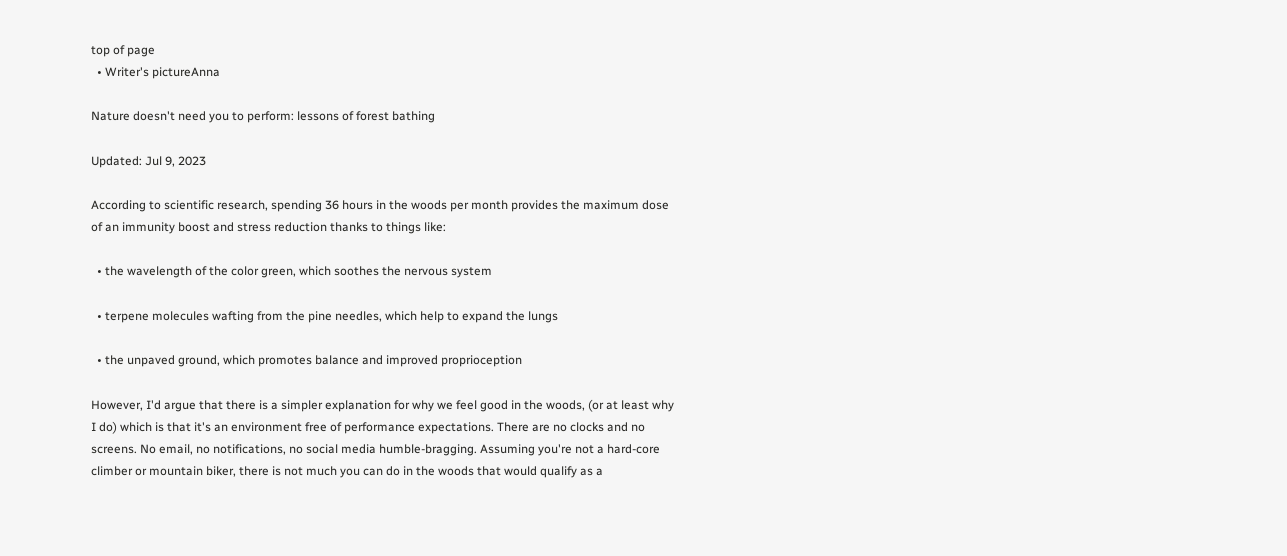top of page
  • Writer's pictureAnna

Nature doesn't need you to perform: lessons of forest bathing

Updated: Jul 9, 2023

According to scientific research, spending 36 hours in the woods per month provides the maximum dose of an immunity boost and stress reduction thanks to things like:

  • the wavelength of the color green, which soothes the nervous system

  • terpene molecules wafting from the pine needles, which help to expand the lungs

  • the unpaved ground, which promotes balance and improved proprioception

However, I'd argue that there is a simpler explanation for why we feel good in the woods, (or at least why I do) which is that it's an environment free of performance expectations. There are no clocks and no screens. No email, no notifications, no social media humble-bragging. Assuming you're not a hard-core climber or mountain biker, there is not much you can do in the woods that would qualify as a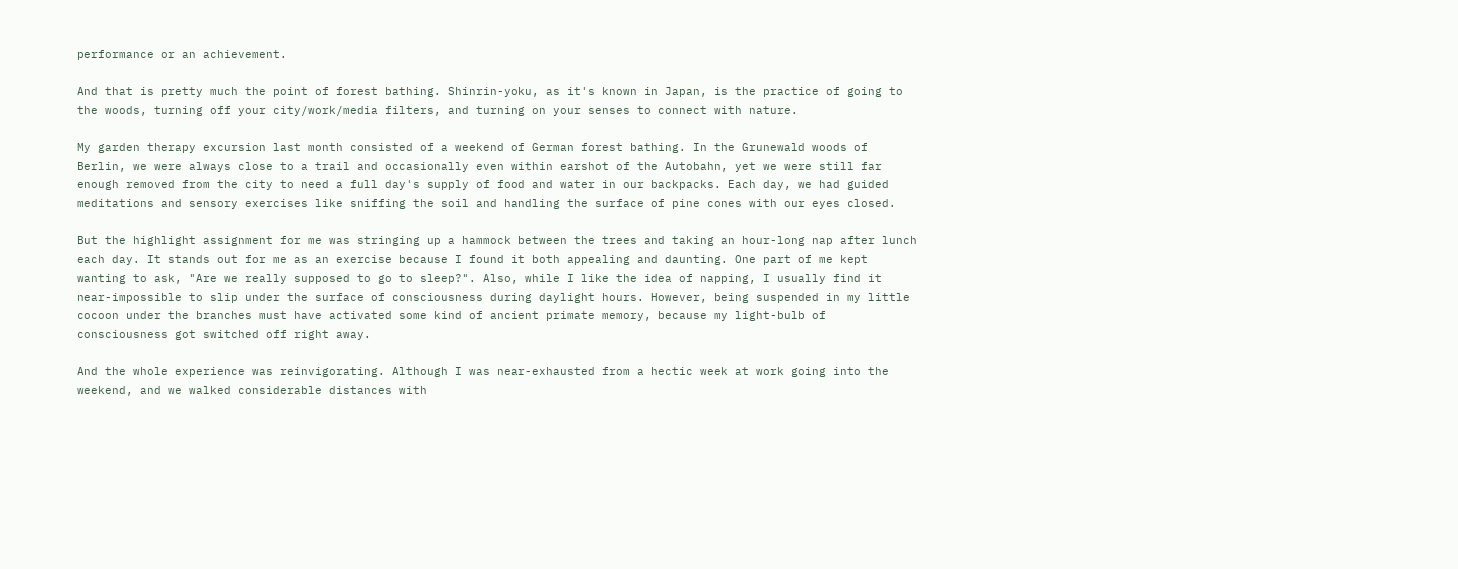performance or an achievement.

And that is pretty much the point of forest bathing. Shinrin-yoku, as it's known in Japan, is the practice of going to the woods, turning off your city/work/media filters, and turning on your senses to connect with nature.

My garden therapy excursion last month consisted of a weekend of German forest bathing. In the Grunewald woods of Berlin, we were always close to a trail and occasionally even within earshot of the Autobahn, yet we were still far enough removed from the city to need a full day's supply of food and water in our backpacks. Each day, we had guided meditations and sensory exercises like sniffing the soil and handling the surface of pine cones with our eyes closed.

But the highlight assignment for me was stringing up a hammock between the trees and taking an hour-long nap after lunch each day. It stands out for me as an exercise because I found it both appealing and daunting. One part of me kept wanting to ask, "Are we really supposed to go to sleep?". Also, while I like the idea of napping, I usually find it near-impossible to slip under the surface of consciousness during daylight hours. However, being suspended in my little cocoon under the branches must have activated some kind of ancient primate memory, because my light-bulb of consciousness got switched off right away.

And the whole experience was reinvigorating. Although I was near-exhausted from a hectic week at work going into the weekend, and we walked considerable distances with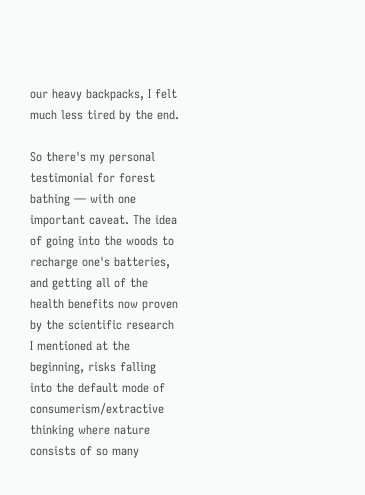our heavy backpacks, I felt much less tired by the end.

So there's my personal testimonial for forest bathing — with one important caveat. The idea of going into the woods to recharge one's batteries, and getting all of the health benefits now proven by the scientific research I mentioned at the beginning, risks falling into the default mode of consumerism/extractive thinking where nature consists of so many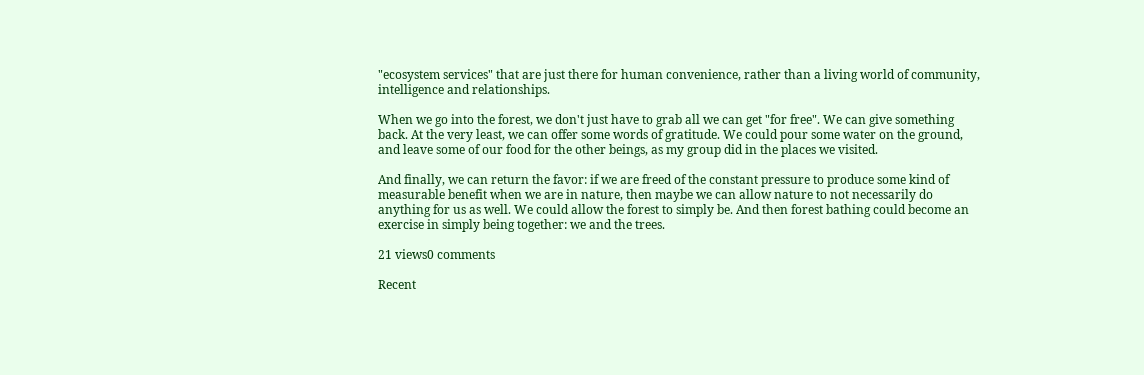"ecosystem services" that are just there for human convenience, rather than a living world of community, intelligence and relationships.

When we go into the forest, we don't just have to grab all we can get "for free". We can give something back. At the very least, we can offer some words of gratitude. We could pour some water on the ground, and leave some of our food for the other beings, as my group did in the places we visited.

And finally, we can return the favor: if we are freed of the constant pressure to produce some kind of measurable benefit when we are in nature, then maybe we can allow nature to not necessarily do anything for us as well. We could allow the forest to simply be. And then forest bathing could become an exercise in simply being together: we and the trees.

21 views0 comments

Recent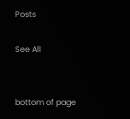Posts

See All


bottom of page